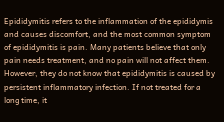Epididymitis refers to the inflammation of the epididymis and causes discomfort, and the most common symptom of epididymitis is pain. Many patients believe that only pain needs treatment, and no pain will not affect them. However, they do not know that epididymitis is caused by persistent inflammatory infection. If not treated for a long time, it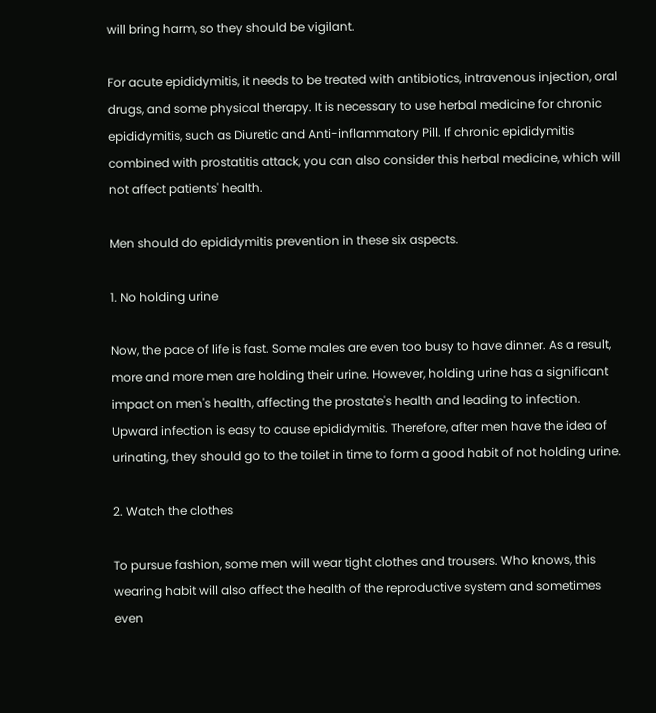will bring harm, so they should be vigilant.

For acute epididymitis, it needs to be treated with antibiotics, intravenous injection, oral drugs, and some physical therapy. It is necessary to use herbal medicine for chronic epididymitis, such as Diuretic and Anti-inflammatory Pill. If chronic epididymitis combined with prostatitis attack, you can also consider this herbal medicine, which will not affect patients' health.

Men should do epididymitis prevention in these six aspects.

1. No holding urine

Now, the pace of life is fast. Some males are even too busy to have dinner. As a result, more and more men are holding their urine. However, holding urine has a significant impact on men's health, affecting the prostate's health and leading to infection. Upward infection is easy to cause epididymitis. Therefore, after men have the idea of urinating, they should go to the toilet in time to form a good habit of not holding urine.

2. Watch the clothes

To pursue fashion, some men will wear tight clothes and trousers. Who knows, this wearing habit will also affect the health of the reproductive system and sometimes even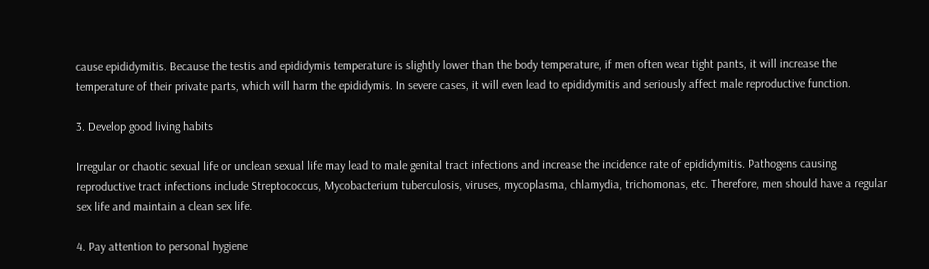cause epididymitis. Because the testis and epididymis temperature is slightly lower than the body temperature, if men often wear tight pants, it will increase the temperature of their private parts, which will harm the epididymis. In severe cases, it will even lead to epididymitis and seriously affect male reproductive function.

3. Develop good living habits

Irregular or chaotic sexual life or unclean sexual life may lead to male genital tract infections and increase the incidence rate of epididymitis. Pathogens causing reproductive tract infections include Streptococcus, Mycobacterium tuberculosis, viruses, mycoplasma, chlamydia, trichomonas, etc. Therefore, men should have a regular sex life and maintain a clean sex life.

4. Pay attention to personal hygiene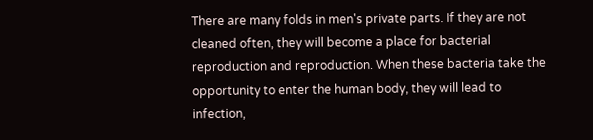There are many folds in men's private parts. If they are not cleaned often, they will become a place for bacterial reproduction and reproduction. When these bacteria take the opportunity to enter the human body, they will lead to infection,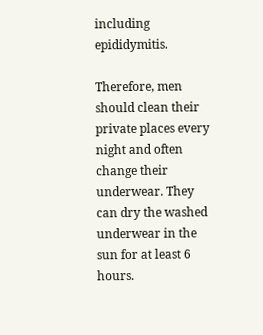including epididymitis.

Therefore, men should clean their private places every night and often change their underwear. They can dry the washed underwear in the sun for at least 6 hours.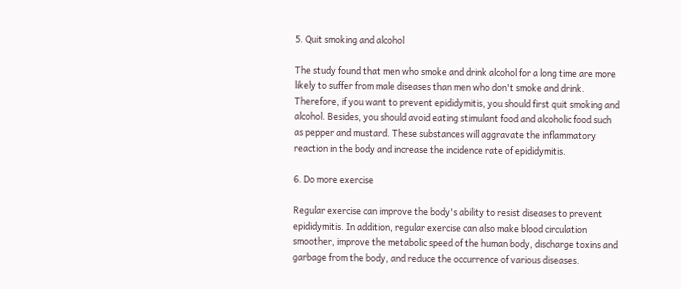5. Quit smoking and alcohol

The study found that men who smoke and drink alcohol for a long time are more likely to suffer from male diseases than men who don't smoke and drink. Therefore, if you want to prevent epididymitis, you should first quit smoking and alcohol. Besides, you should avoid eating stimulant food and alcoholic food such as pepper and mustard. These substances will aggravate the inflammatory reaction in the body and increase the incidence rate of epididymitis.

6. Do more exercise

Regular exercise can improve the body's ability to resist diseases to prevent epididymitis. In addition, regular exercise can also make blood circulation smoother, improve the metabolic speed of the human body, discharge toxins and garbage from the body, and reduce the occurrence of various diseases.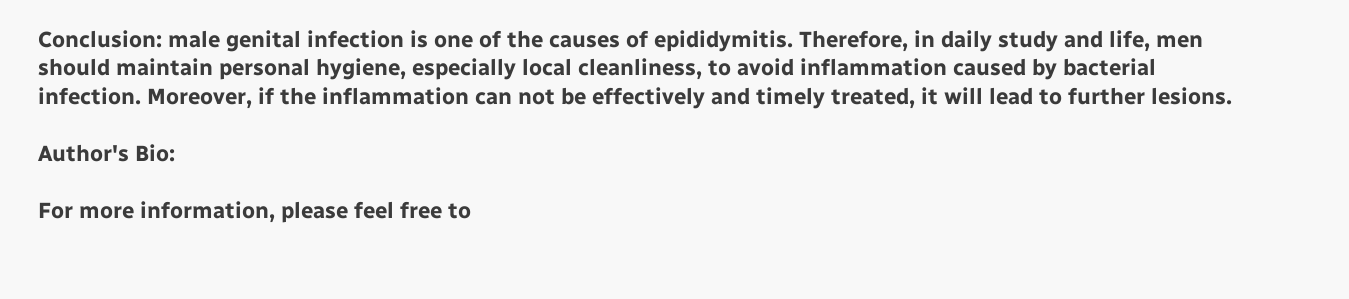Conclusion: male genital infection is one of the causes of epididymitis. Therefore, in daily study and life, men should maintain personal hygiene, especially local cleanliness, to avoid inflammation caused by bacterial infection. Moreover, if the inflammation can not be effectively and timely treated, it will lead to further lesions.

Author's Bio:

For more information, please feel free to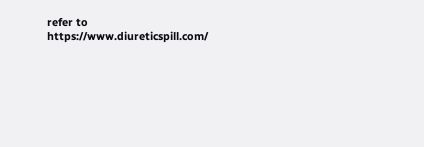refer to https://www.diureticspill.com/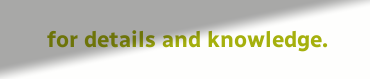for details and knowledge.